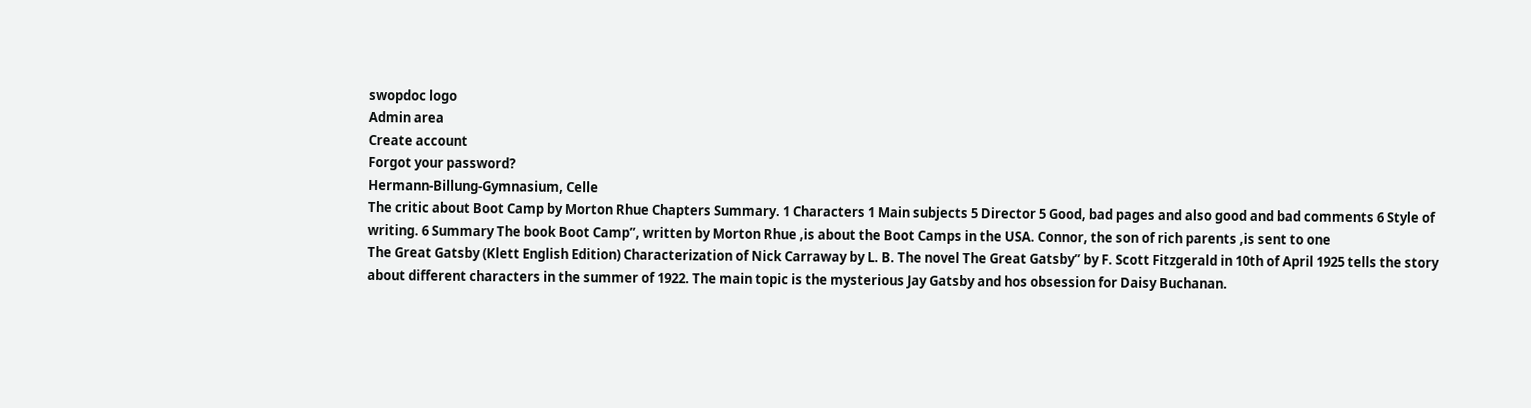swopdoc logo
Admin area
Create account
Forgot your password?
Hermann-Billung-Gymnasium, Celle
The critic about Boot Camp by Morton Rhue Chapters Summary. 1 Characters 1 Main subjects 5 Director 5 Good, bad pages and also good and bad comments 6 Style of writing. 6 Summary The book Boot Camp”, written by Morton Rhue ,is about the Boot Camps in the USA. Connor, the son of rich parents ,is sent to one
The Great Gatsby (Klett English Edition) Characterization of Nick Carraway by L. B. The novel The Great Gatsby” by F. Scott Fitzgerald in 10th of April 1925 tells the story about different characters in the summer of 1922. The main topic is the mysterious Jay Gatsby and hos obsession for Daisy Buchanan.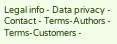Legal info - Data privacy - Contact - Terms-Authors - Terms-Customers -